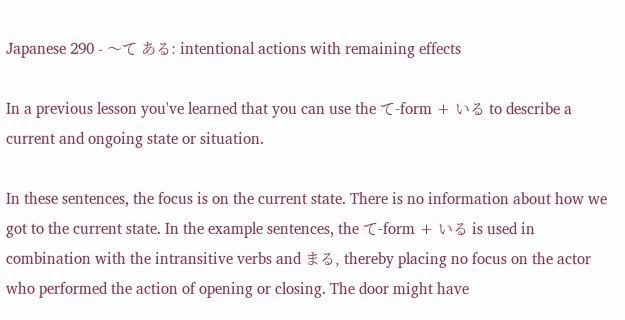Japanese 290 - 〜て ある: intentional actions with remaining effects

In a previous lesson you've learned that you can use the て-form + いる to describe a current and ongoing state or situation.

In these sentences, the focus is on the current state. There is no information about how we got to the current state. In the example sentences, the て-form + いる is used in combination with the intransitive verbs and まる, thereby placing no focus on the actor who performed the action of opening or closing. The door might have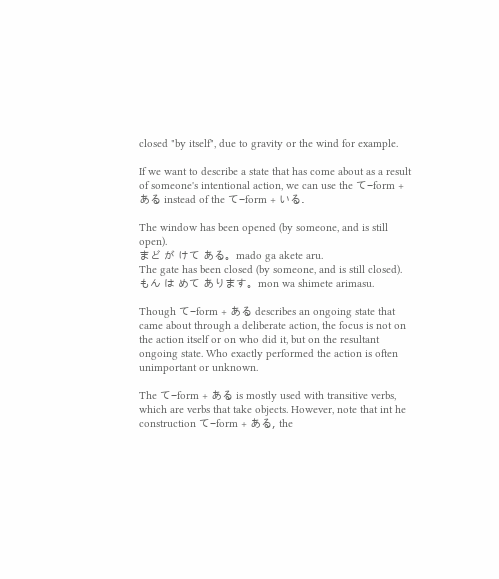closed "by itself", due to gravity or the wind for example.

If we want to describe a state that has come about as a result of someone's intentional action, we can use the て-form + ある instead of the て-form + いる.

The window has been opened (by someone, and is still open).
まど が けて ある。mado ga akete aru.
The gate has been closed (by someone, and is still closed).
もん は めて あります。mon wa shimete arimasu.

Though て-form + ある describes an ongoing state that came about through a deliberate action, the focus is not on the action itself or on who did it, but on the resultant ongoing state. Who exactly performed the action is often unimportant or unknown.

The て-form + ある is mostly used with transitive verbs, which are verbs that take objects. However, note that int he construction て-form + ある, the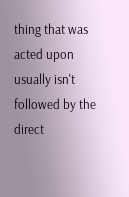thing that was acted upon usually isn't followed by the direct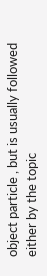object particle , but is usually followed either by the topic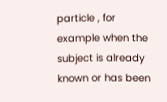particle , for example when the subject is already known or has been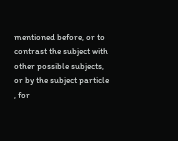mentioned before, or to contrast the subject with other possible subjects, or by the subject particle , for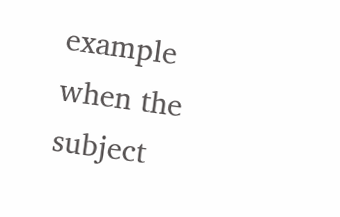example when the subject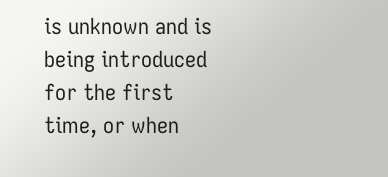is unknown and is being introduced for the first time, or when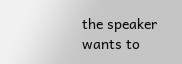the speaker wants to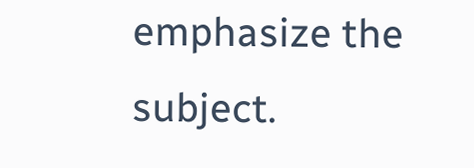emphasize the subject.